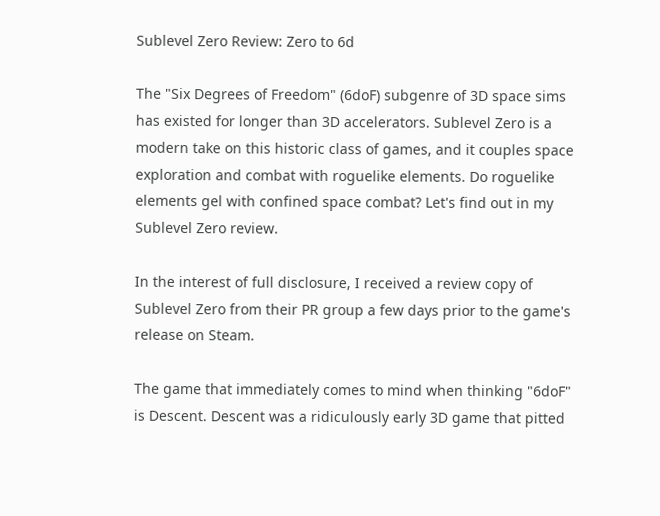Sublevel Zero Review: Zero to 6d

The "Six Degrees of Freedom" (6doF) subgenre of 3D space sims has existed for longer than 3D accelerators. Sublevel Zero is a modern take on this historic class of games, and it couples space exploration and combat with roguelike elements. Do roguelike elements gel with confined space combat? Let's find out in my Sublevel Zero review.

In the interest of full disclosure, I received a review copy of Sublevel Zero from their PR group a few days prior to the game's release on Steam.

The game that immediately comes to mind when thinking "6doF" is Descent. Descent was a ridiculously early 3D game that pitted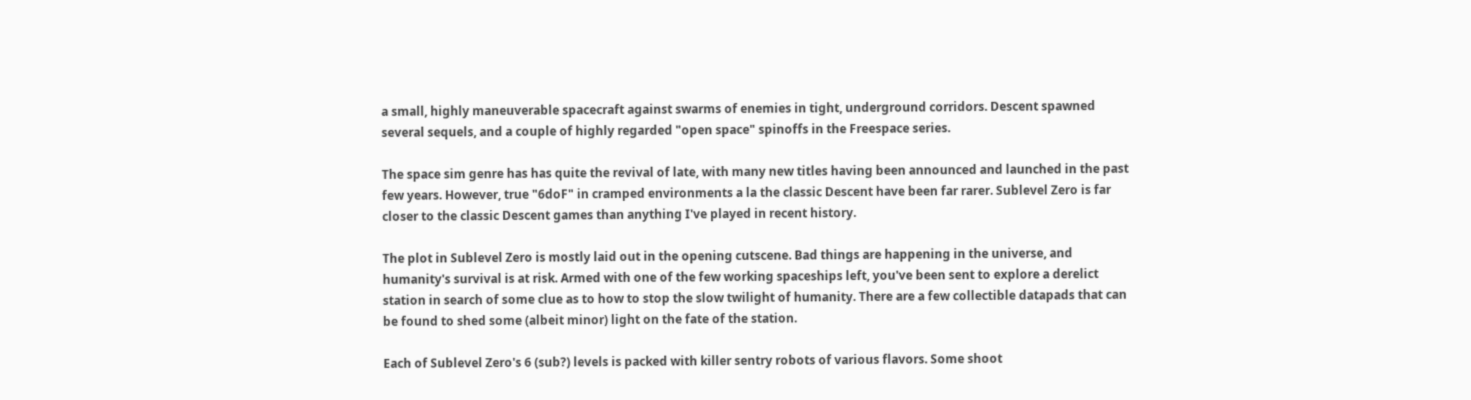a small, highly maneuverable spacecraft against swarms of enemies in tight, underground corridors. Descent spawned several sequels, and a couple of highly regarded "open space" spinoffs in the Freespace series.

The space sim genre has has quite the revival of late, with many new titles having been announced and launched in the past few years. However, true "6doF" in cramped environments a la the classic Descent have been far rarer. Sublevel Zero is far closer to the classic Descent games than anything I've played in recent history.

The plot in Sublevel Zero is mostly laid out in the opening cutscene. Bad things are happening in the universe, and humanity's survival is at risk. Armed with one of the few working spaceships left, you've been sent to explore a derelict station in search of some clue as to how to stop the slow twilight of humanity. There are a few collectible datapads that can be found to shed some (albeit minor) light on the fate of the station.

Each of Sublevel Zero's 6 (sub?) levels is packed with killer sentry robots of various flavors. Some shoot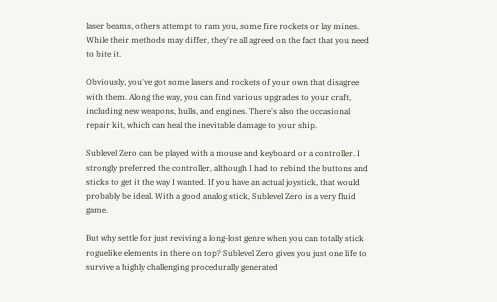laser beams, others attempt to ram you, some fire rockets or lay mines. While their methods may differ, they're all agreed on the fact that you need to bite it.

Obviously, you've got some lasers and rockets of your own that disagree with them. Along the way, you can find various upgrades to your craft, including new weapons, hulls, and engines. There's also the occasional repair kit, which can heal the inevitable damage to your ship.

Sublevel Zero can be played with a mouse and keyboard or a controller. I strongly preferred the controller, although I had to rebind the buttons and sticks to get it the way I wanted. If you have an actual joystick, that would probably be ideal. With a good analog stick, Sublevel Zero is a very fluid game.

But why settle for just reviving a long-lost genre when you can totally stick roguelike elements in there on top? Sublevel Zero gives you just one life to survive a highly challenging procedurally generated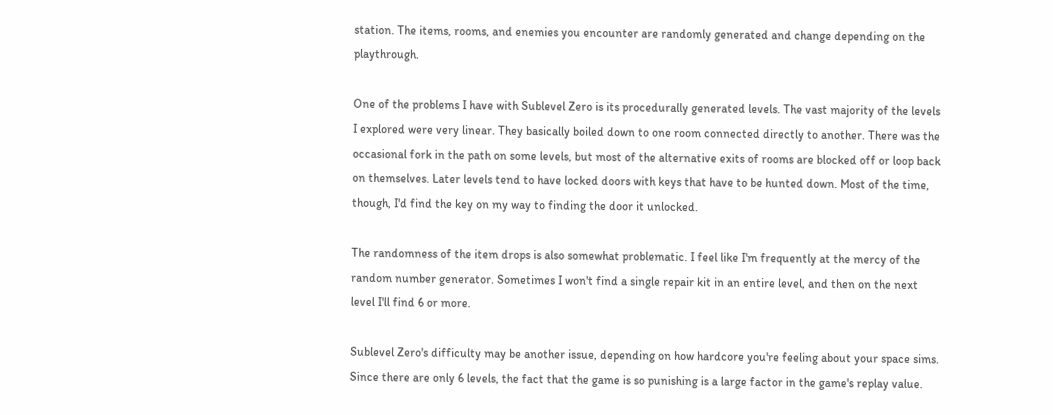station. The items, rooms, and enemies you encounter are randomly generated and change depending on the playthrough.

One of the problems I have with Sublevel Zero is its procedurally generated levels. The vast majority of the levels I explored were very linear. They basically boiled down to one room connected directly to another. There was the occasional fork in the path on some levels, but most of the alternative exits of rooms are blocked off or loop back on themselves. Later levels tend to have locked doors with keys that have to be hunted down. Most of the time, though, I'd find the key on my way to finding the door it unlocked.

The randomness of the item drops is also somewhat problematic. I feel like I'm frequently at the mercy of the random number generator. Sometimes I won't find a single repair kit in an entire level, and then on the next level I'll find 6 or more.

Sublevel Zero's difficulty may be another issue, depending on how hardcore you're feeling about your space sims. Since there are only 6 levels, the fact that the game is so punishing is a large factor in the game's replay value.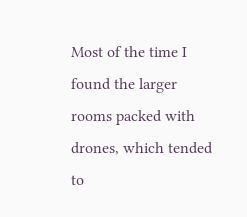Most of the time I found the larger rooms packed with drones, which tended to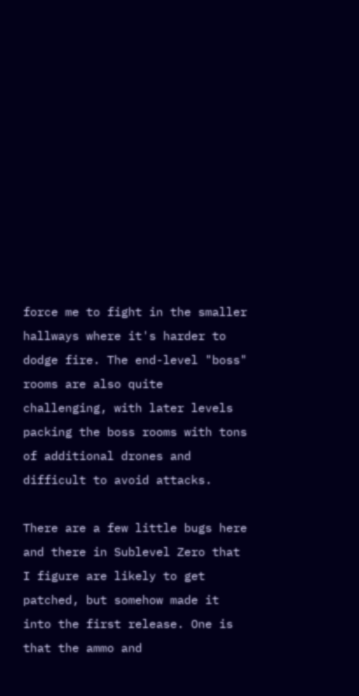force me to fight in the smaller hallways where it's harder to dodge fire. The end-level "boss" rooms are also quite challenging, with later levels packing the boss rooms with tons of additional drones and difficult to avoid attacks.

There are a few little bugs here and there in Sublevel Zero that I figure are likely to get patched, but somehow made it into the first release. One is that the ammo and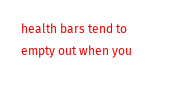health bars tend to empty out when you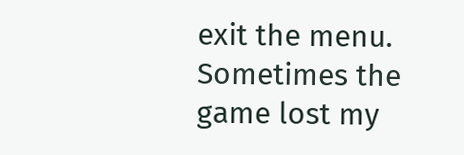exit the menu. Sometimes the game lost my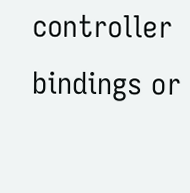controller bindings or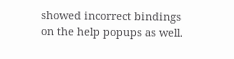showed incorrect bindings on the help popups as well.